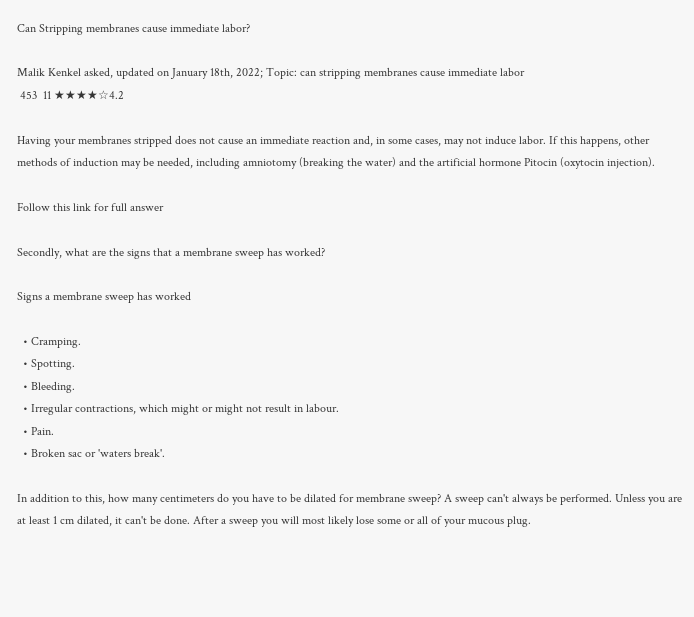Can Stripping membranes cause immediate labor?

Malik Kenkel asked, updated on January 18th, 2022; Topic: can stripping membranes cause immediate labor
 453  11 ★★★★☆4.2

Having your membranes stripped does not cause an immediate reaction and, in some cases, may not induce labor. If this happens, other methods of induction may be needed, including amniotomy (breaking the water) and the artificial hormone Pitocin (oxytocin injection).

Follow this link for full answer

Secondly, what are the signs that a membrane sweep has worked?

Signs a membrane sweep has worked

  • Cramping.
  • Spotting.
  • Bleeding.
  • Irregular contractions, which might or might not result in labour.
  • Pain.
  • Broken sac or 'waters break'.

In addition to this, how many centimeters do you have to be dilated for membrane sweep? A sweep can't always be performed. Unless you are at least 1 cm dilated, it can't be done. After a sweep you will most likely lose some or all of your mucous plug.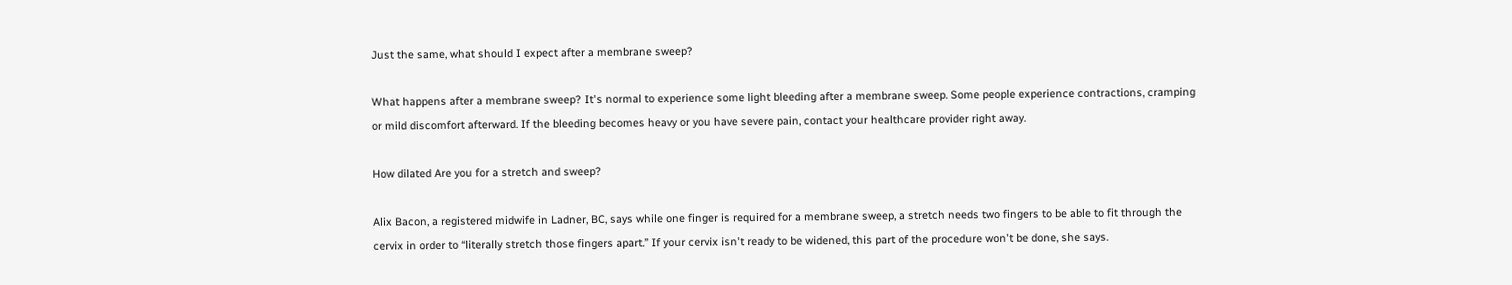Just the same, what should I expect after a membrane sweep?

What happens after a membrane sweep? It's normal to experience some light bleeding after a membrane sweep. Some people experience contractions, cramping or mild discomfort afterward. If the bleeding becomes heavy or you have severe pain, contact your healthcare provider right away.

How dilated Are you for a stretch and sweep?

Alix Bacon, a registered midwife in Ladner, BC, says while one finger is required for a membrane sweep, a stretch needs two fingers to be able to fit through the cervix in order to “literally stretch those fingers apart.” If your cervix isn't ready to be widened, this part of the procedure won't be done, she says.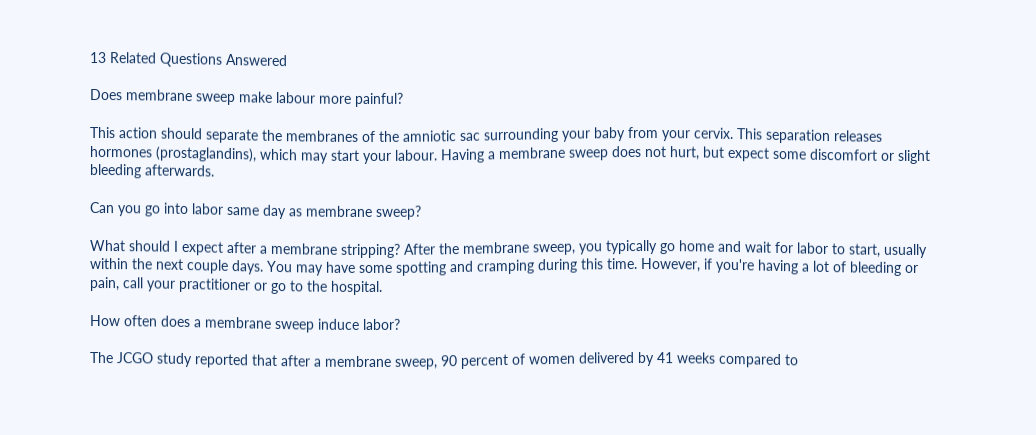13 Related Questions Answered

Does membrane sweep make labour more painful?

This action should separate the membranes of the amniotic sac surrounding your baby from your cervix. This separation releases hormones (prostaglandins), which may start your labour. Having a membrane sweep does not hurt, but expect some discomfort or slight bleeding afterwards.

Can you go into labor same day as membrane sweep?

What should I expect after a membrane stripping? After the membrane sweep, you typically go home and wait for labor to start, usually within the next couple days. You may have some spotting and cramping during this time. However, if you're having a lot of bleeding or pain, call your practitioner or go to the hospital.

How often does a membrane sweep induce labor?

The JCGO study reported that after a membrane sweep, 90 percent of women delivered by 41 weeks compared to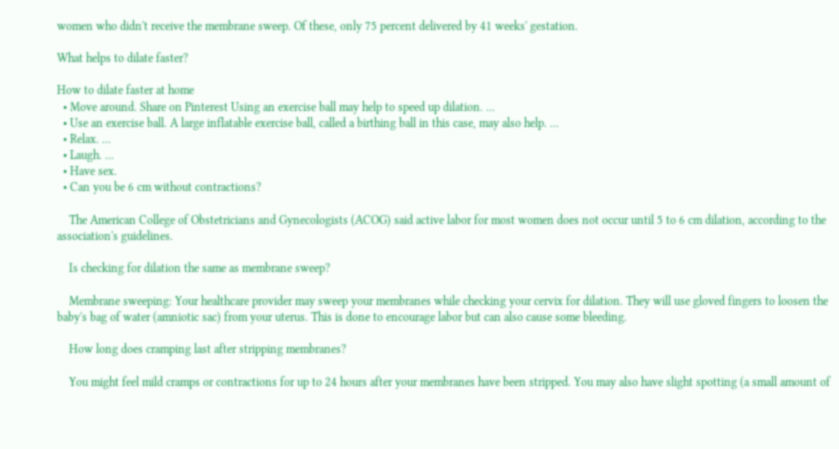women who didn't receive the membrane sweep. Of these, only 75 percent delivered by 41 weeks' gestation.

What helps to dilate faster?

How to dilate faster at home
  • Move around. Share on Pinterest Using an exercise ball may help to speed up dilation. ...
  • Use an exercise ball. A large inflatable exercise ball, called a birthing ball in this case, may also help. ...
  • Relax. ...
  • Laugh. ...
  • Have sex.
  • Can you be 6 cm without contractions?

    The American College of Obstetricians and Gynecologists (ACOG) said active labor for most women does not occur until 5 to 6 cm dilation, according to the association's guidelines.

    Is checking for dilation the same as membrane sweep?

    Membrane sweeping: Your healthcare provider may sweep your membranes while checking your cervix for dilation. They will use gloved fingers to loosen the baby's bag of water (amniotic sac) from your uterus. This is done to encourage labor but can also cause some bleeding.

    How long does cramping last after stripping membranes?

    You might feel mild cramps or contractions for up to 24 hours after your membranes have been stripped. You may also have slight spotting (a small amount of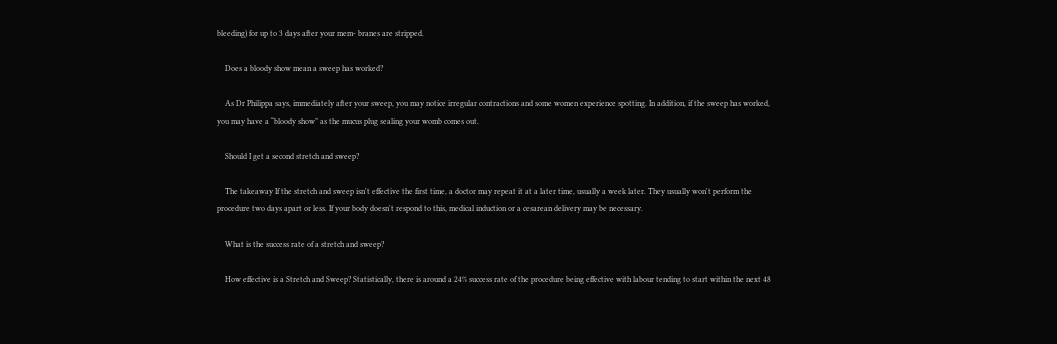bleeding) for up to 3 days after your mem- branes are stripped.

    Does a bloody show mean a sweep has worked?

    As Dr Philippa says, immediately after your sweep, you may notice irregular contractions and some women experience spotting. In addition, if the sweep has worked, you may have a “bloody show” as the mucus plug sealing your womb comes out.

    Should I get a second stretch and sweep?

    The takeaway If the stretch and sweep isn't effective the first time, a doctor may repeat it at a later time, usually a week later. They usually won't perform the procedure two days apart or less. If your body doesn't respond to this, medical induction or a cesarean delivery may be necessary.

    What is the success rate of a stretch and sweep?

    How effective is a Stretch and Sweep? Statistically, there is around a 24% success rate of the procedure being effective with labour tending to start within the next 48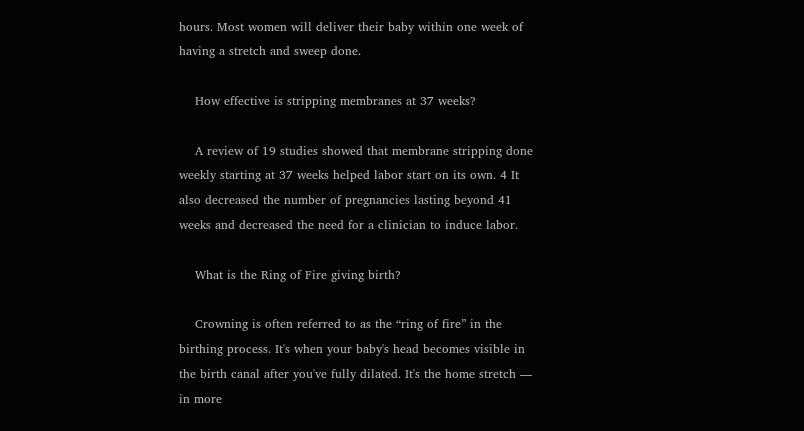hours. Most women will deliver their baby within one week of having a stretch and sweep done.

    How effective is stripping membranes at 37 weeks?

    A review of 19 studies showed that membrane stripping done weekly starting at 37 weeks helped labor start on its own. 4 It also decreased the number of pregnancies lasting beyond 41 weeks and decreased the need for a clinician to induce labor.

    What is the Ring of Fire giving birth?

    Crowning is often referred to as the “ring of fire” in the birthing process. It's when your baby's head becomes visible in the birth canal after you've fully dilated. It's the home stretch — in more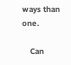ways than one.

    Can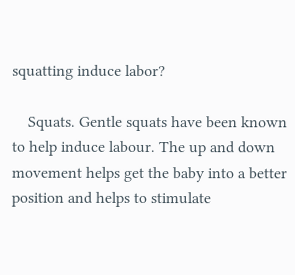squatting induce labor?

    Squats. Gentle squats have been known to help induce labour. The up and down movement helps get the baby into a better position and helps to stimulate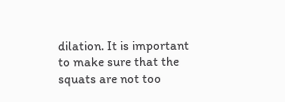dilation. It is important to make sure that the squats are not too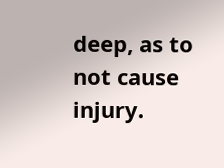deep, as to not cause injury.